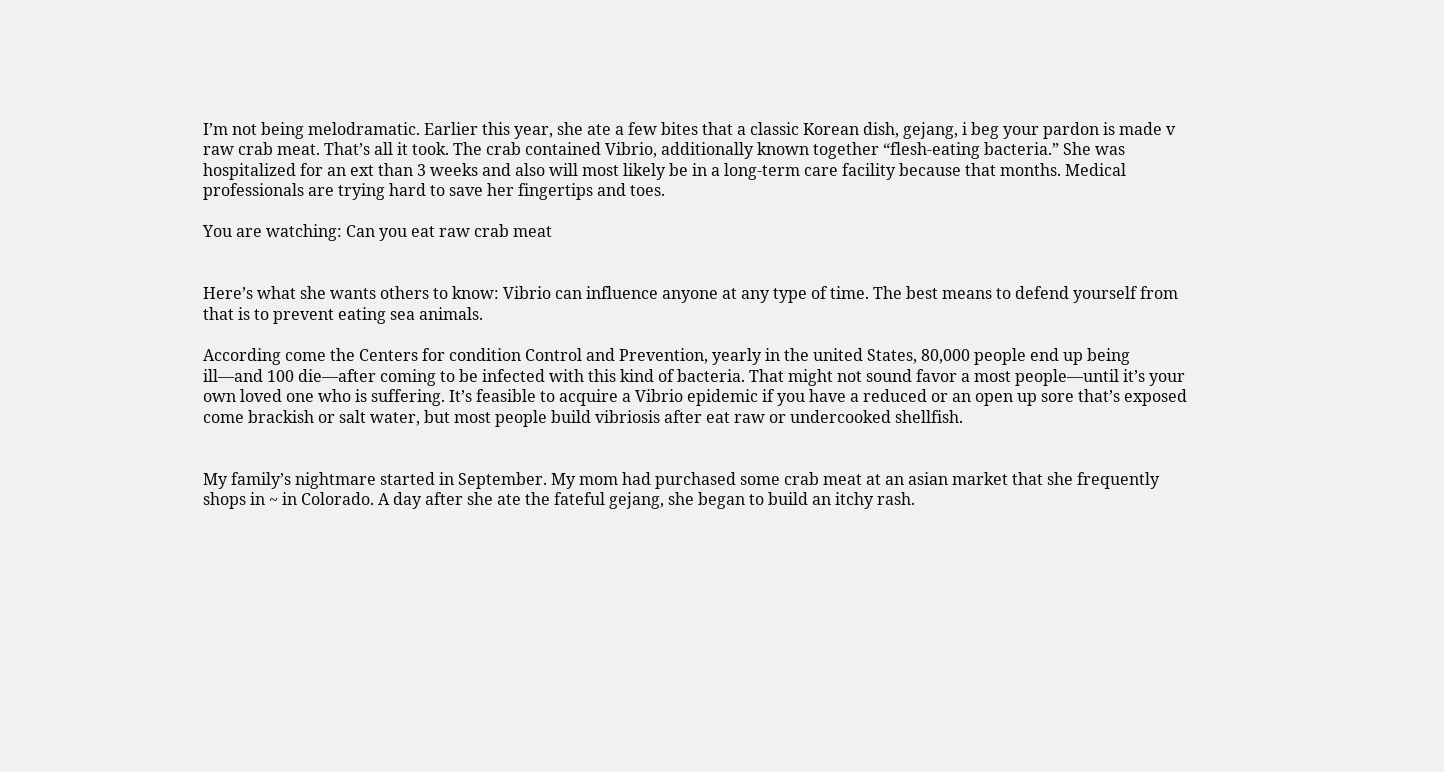I’m not being melodramatic. Earlier this year, she ate a few bites that a classic Korean dish, gejang, i beg your pardon is made v raw crab meat. That’s all it took. The crab contained Vibrio, additionally known together “flesh-eating bacteria.” She was hospitalized for an ext than 3 weeks and also will most likely be in a long-term care facility because that months. Medical professionals are trying hard to save her fingertips and toes.

You are watching: Can you eat raw crab meat


Here’s what she wants others to know: Vibrio can influence anyone at any type of time. The best means to defend yourself from that is to prevent eating sea animals.

According come the Centers for condition Control and Prevention, yearly in the united States, 80,000 people end up being ill—and 100 die—after coming to be infected with this kind of bacteria. That might not sound favor a most people—until it’s your own loved one who is suffering. It’s feasible to acquire a Vibrio epidemic if you have a reduced or an open up sore that’s exposed come brackish or salt water, but most people build vibriosis after eat raw or undercooked shellfish.


My family’s nightmare started in September. My mom had purchased some crab meat at an asian market that she frequently shops in ~ in Colorado. A day after she ate the fateful gejang, she began to build an itchy rash.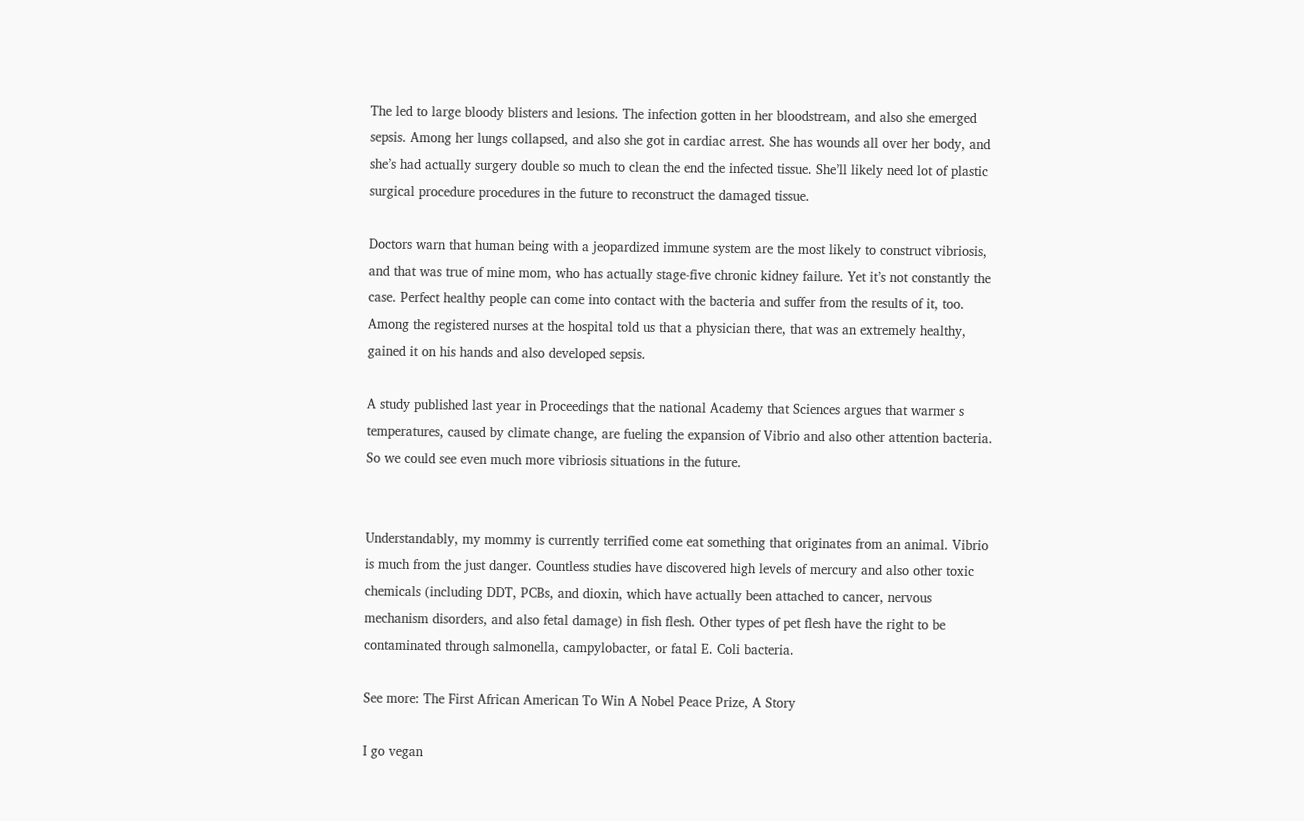The led to large bloody blisters and lesions. The infection gotten in her bloodstream, and also she emerged sepsis. Among her lungs collapsed, and also she got in cardiac arrest. She has wounds all over her body, and she’s had actually surgery double so much to clean the end the infected tissue. She’ll likely need lot of plastic surgical procedure procedures in the future to reconstruct the damaged tissue.

Doctors warn that human being with a jeopardized immune system are the most likely to construct vibriosis, and that was true of mine mom, who has actually stage-five chronic kidney failure. Yet it’s not constantly the case. Perfect healthy people can come into contact with the bacteria and suffer from the results of it, too. Among the registered nurses at the hospital told us that a physician there, that was an extremely healthy, gained it on his hands and also developed sepsis.

A study published last year in Proceedings that the national Academy that Sciences argues that warmer s temperatures, caused by climate change, are fueling the expansion of Vibrio and also other attention bacteria. So we could see even much more vibriosis situations in the future.


Understandably, my mommy is currently terrified come eat something that originates from an animal. Vibrio is much from the just danger. Countless studies have discovered high levels of mercury and also other toxic chemicals (including DDT, PCBs, and dioxin, which have actually been attached to cancer, nervous mechanism disorders, and also fetal damage) in fish flesh. Other types of pet flesh have the right to be contaminated through salmonella, campylobacter, or fatal E. Coli bacteria.

See more: The First African American To Win A Nobel Peace Prize, A Story

I go vegan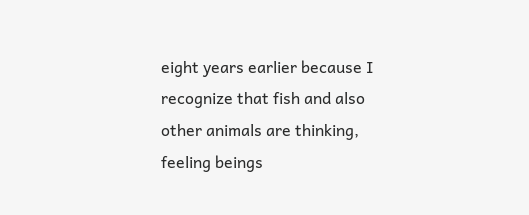eight years earlier because I recognize that fish and also other animals are thinking, feeling beings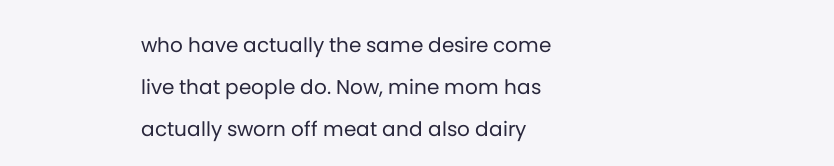who have actually the same desire come live that people do. Now, mine mom has actually sworn off meat and also dairy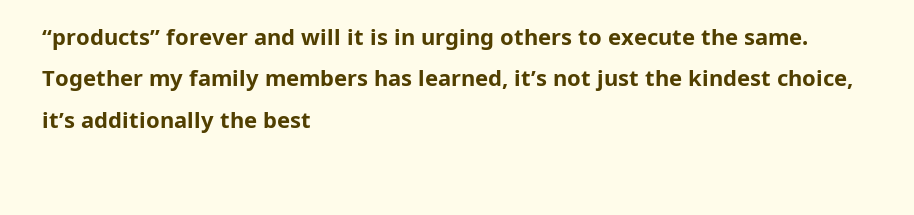“products” forever and will it is in urging others to execute the same. Together my family members has learned, it’s not just the kindest choice, it’s additionally the best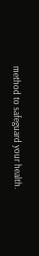method to safeguard your health.